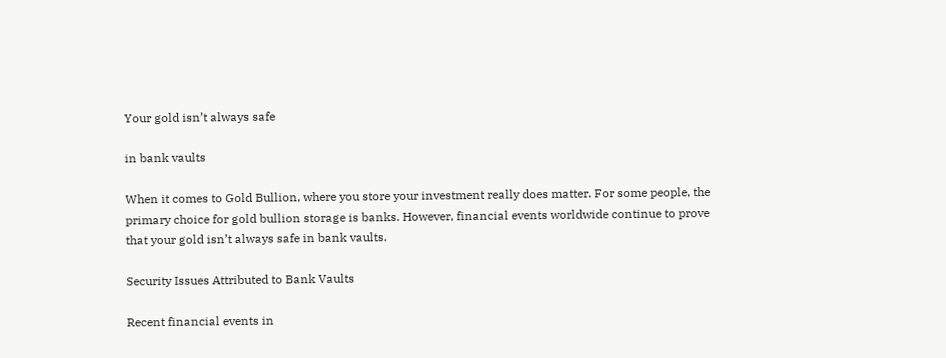Your gold isn’t always safe

in bank vaults

When it comes to Gold Bullion, where you store your investment really does matter. For some people, the primary choice for gold bullion storage is banks. However, financial events worldwide continue to prove that your gold isn’t always safe in bank vaults.

Security Issues Attributed to Bank Vaults

Recent financial events in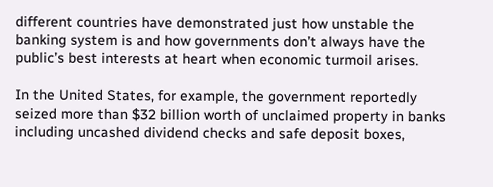different countries have demonstrated just how unstable the banking system is and how governments don’t always have the public’s best interests at heart when economic turmoil arises.

In the United States, for example, the government reportedly seized more than $32 billion worth of unclaimed property in banks including uncashed dividend checks and safe deposit boxes,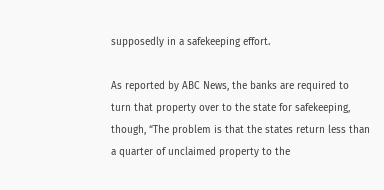supposedly in a safekeeping effort.

As reported by ABC News, the banks are required to turn that property over to the state for safekeeping, though, “The problem is that the states return less than a quarter of unclaimed property to the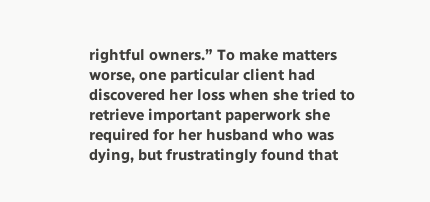rightful owners.” To make matters worse, one particular client had discovered her loss when she tried to retrieve important paperwork she required for her husband who was dying, but frustratingly found that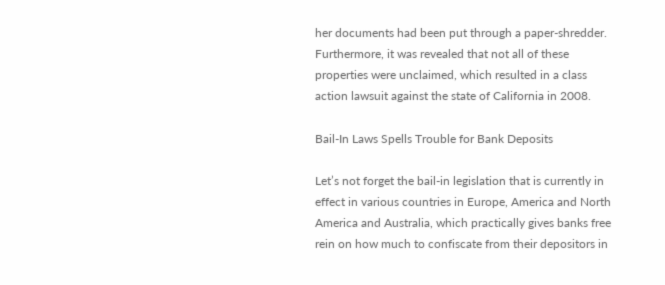her documents had been put through a paper-shredder. Furthermore, it was revealed that not all of these properties were unclaimed, which resulted in a class action lawsuit against the state of California in 2008.

Bail-In Laws Spells Trouble for Bank Deposits

Let’s not forget the bail-in legislation that is currently in effect in various countries in Europe, America and North America and Australia, which practically gives banks free rein on how much to confiscate from their depositors in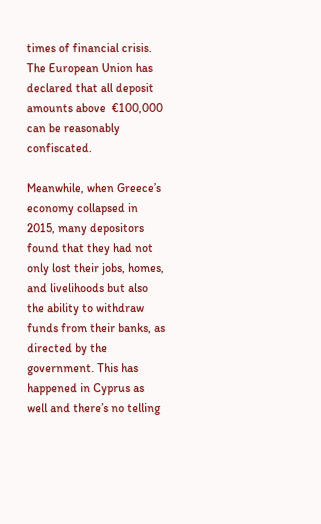times of financial crisis. The European Union has declared that all deposit amounts above  €100,000 can be reasonably confiscated.

Meanwhile, when Greece’s economy collapsed in 2015, many depositors found that they had not only lost their jobs, homes, and livelihoods but also the ability to withdraw funds from their banks, as directed by the government. This has happened in Cyprus as well and there’s no telling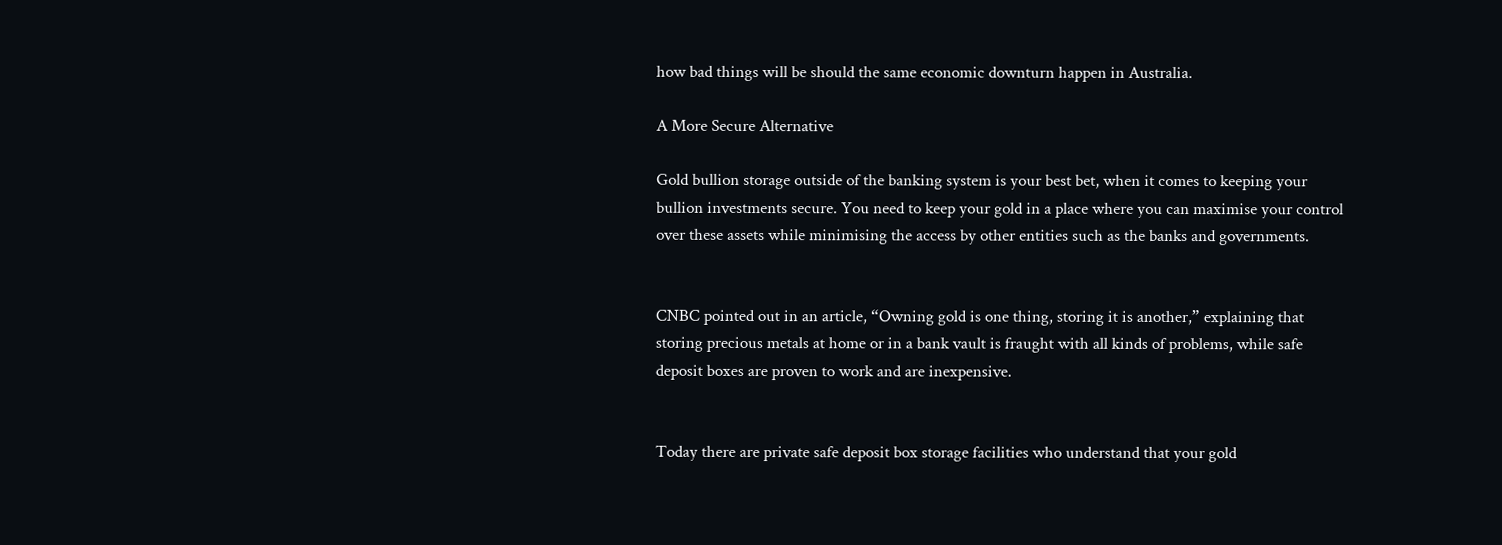how bad things will be should the same economic downturn happen in Australia.

A More Secure Alternative

Gold bullion storage outside of the banking system is your best bet, when it comes to keeping your bullion investments secure. You need to keep your gold in a place where you can maximise your control over these assets while minimising the access by other entities such as the banks and governments.


CNBC pointed out in an article, “Owning gold is one thing, storing it is another,” explaining that storing precious metals at home or in a bank vault is fraught with all kinds of problems, while safe deposit boxes are proven to work and are inexpensive.


Today there are private safe deposit box storage facilities who understand that your gold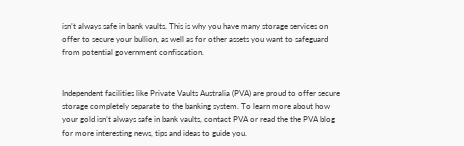isn’t always safe in bank vaults. This is why you have many storage services on offer to secure your bullion, as well as for other assets you want to safeguard from potential government confiscation.


Independent facilities like Private Vaults Australia (PVA) are proud to offer secure storage completely separate to the banking system. To learn more about how your gold isn’t always safe in bank vaults, contact PVA or read the the PVA blog for more interesting news, tips and ideas to guide you.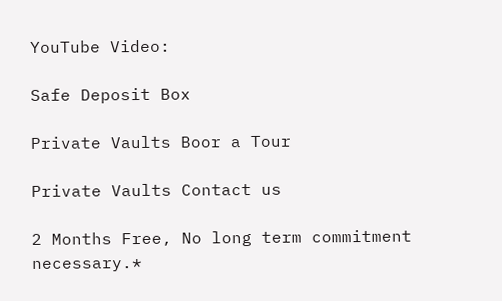YouTube Video:

Safe Deposit Box

Private Vaults Boor a Tour

Private Vaults Contact us

2 Months Free, No long term commitment necessary.*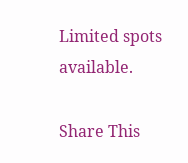Limited spots available.

Share This